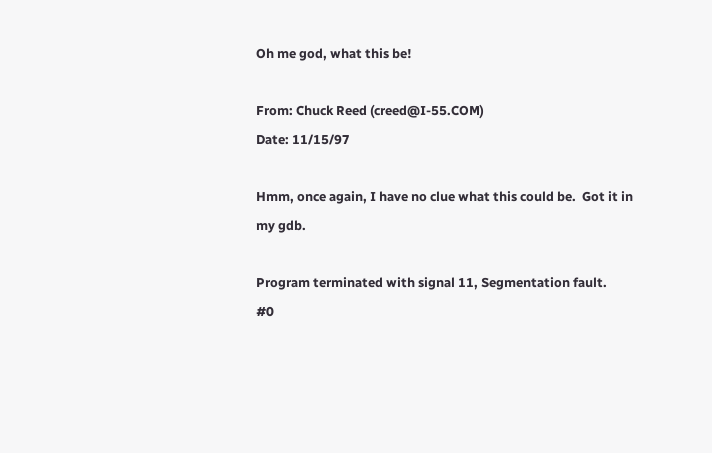Oh me god, what this be!

From: Chuck Reed (creed@I-55.COM)
Date: 11/15/97

Hmm, once again, I have no clue what this could be.  Got it in my gdb.

Program terminated with signal 11, Segmentation fault.
#0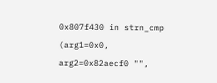0x807f430 in strn_cmp (arg1=0x0, arg2=0x82aecf0 "",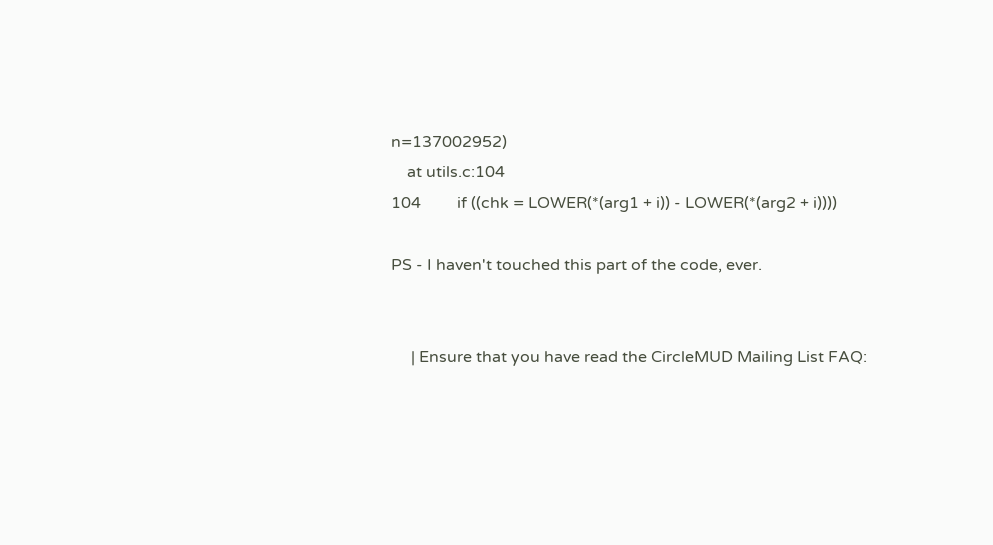n=137002952)
    at utils.c:104
104         if ((chk = LOWER(*(arg1 + i)) - LOWER(*(arg2 + i))))

PS - I haven't touched this part of the code, ever.


     | Ensure that you have read the CircleMUD Mailing List FAQ: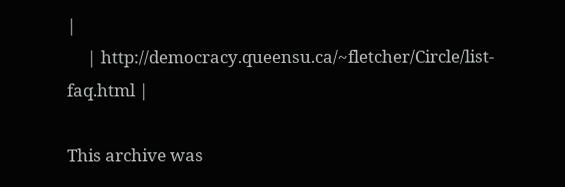|
     | http://democracy.queensu.ca/~fletcher/Circle/list-faq.html |

This archive was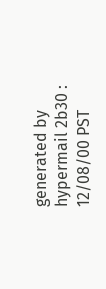generated by hypermail 2b30 : 12/08/00 PST